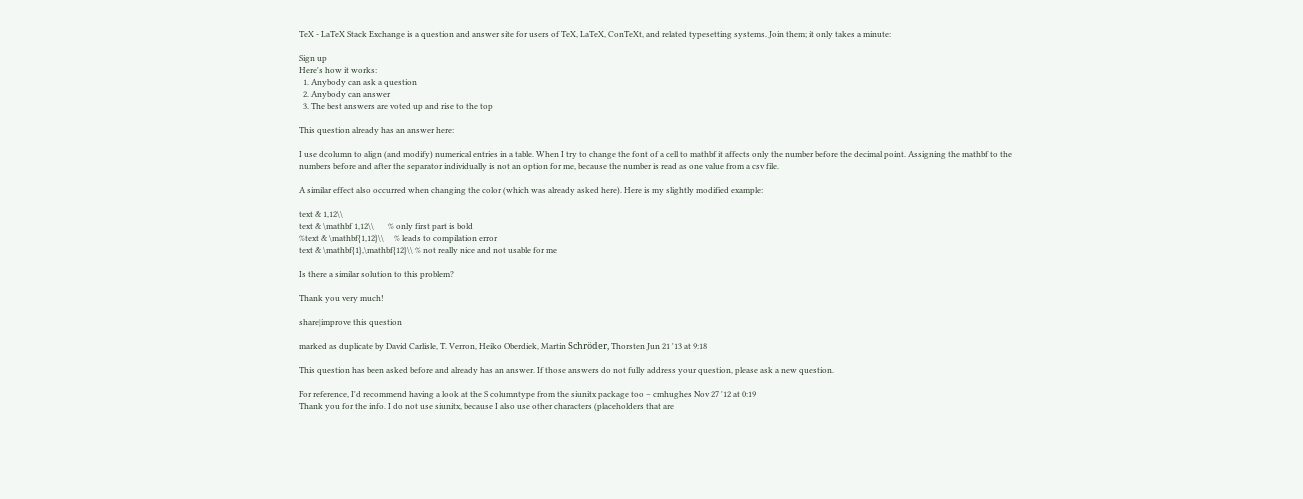TeX - LaTeX Stack Exchange is a question and answer site for users of TeX, LaTeX, ConTeXt, and related typesetting systems. Join them; it only takes a minute:

Sign up
Here's how it works:
  1. Anybody can ask a question
  2. Anybody can answer
  3. The best answers are voted up and rise to the top

This question already has an answer here:

I use dcolumn to align (and modify) numerical entries in a table. When I try to change the font of a cell to mathbf it affects only the number before the decimal point. Assigning the mathbf to the numbers before and after the separator individually is not an option for me, because the number is read as one value from a csv file.

A similar effect also occurred when changing the color (which was already asked here). Here is my slightly modified example:

text & 1,12\\
text & \mathbf 1,12\\       % only first part is bold
%text & \mathbf{1,12}\\     % leads to compilation error
text & \mathbf{1},\mathbf{12}\\ % not really nice and not usable for me

Is there a similar solution to this problem?

Thank you very much!

share|improve this question

marked as duplicate by David Carlisle, T. Verron, Heiko Oberdiek, Martin Schröder, Thorsten Jun 21 '13 at 9:18

This question has been asked before and already has an answer. If those answers do not fully address your question, please ask a new question.

For reference, I'd recommend having a look at the S columntype from the siunitx package too – cmhughes Nov 27 '12 at 0:19
Thank you for the info. I do not use siunitx, because I also use other characters (placeholders that are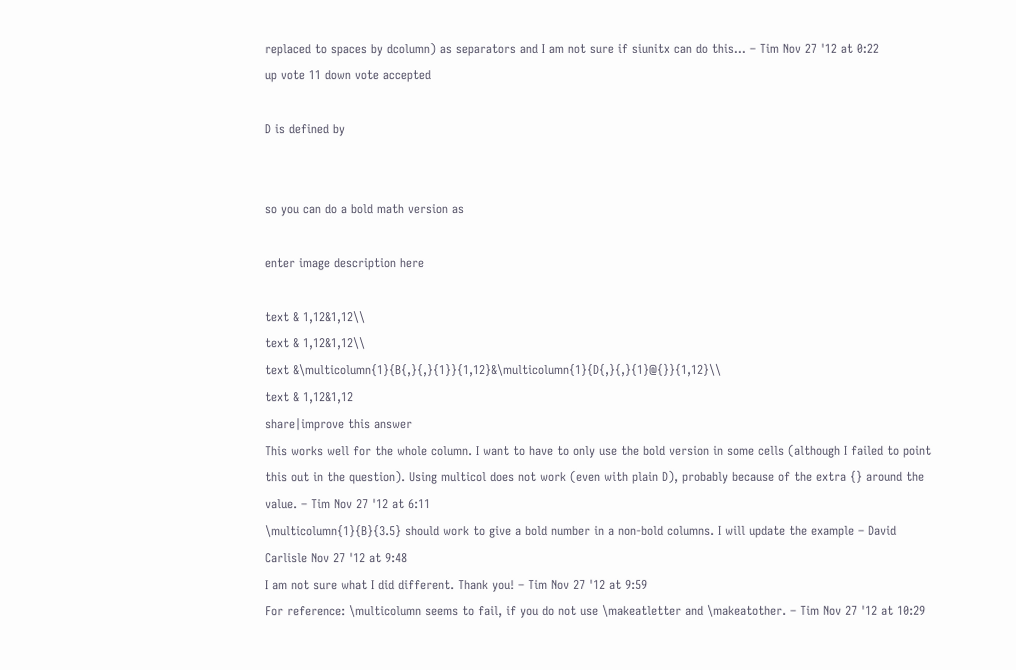replaced to spaces by dcolumn) as separators and I am not sure if siunitx can do this... – Tim Nov 27 '12 at 0:22
up vote 11 down vote accepted

D is defined by


so you can do a bold math version as

enter image description here

text & 1,12&1,12\\
text & 1,12&1,12\\
text &\multicolumn{1}{B{,}{,}{1}}{1,12}&\multicolumn{1}{D{,}{,}{1}@{}}{1,12}\\
text & 1,12&1,12
share|improve this answer
This works well for the whole column. I want to have to only use the bold version in some cells (although I failed to point this out in the question). Using multicol does not work (even with plain D), probably because of the extra {} around the value. – Tim Nov 27 '12 at 6:11
\multicolumn{1}{B}{3.5} should work to give a bold number in a non-bold columns. I will update the example – David Carlisle Nov 27 '12 at 9:48
I am not sure what I did different. Thank you! – Tim Nov 27 '12 at 9:59
For reference: \multicolumn seems to fail, if you do not use \makeatletter and \makeatother. – Tim Nov 27 '12 at 10:29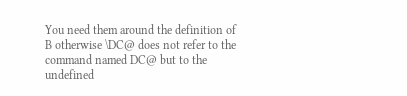You need them around the definition of B otherwise \DC@ does not refer to the command named DC@ but to the undefined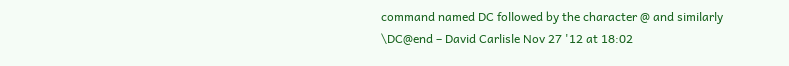command named DC followed by the character @ and similarly \DC@end – David Carlisle Nov 27 '12 at 18:02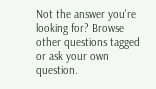Not the answer you're looking for? Browse other questions tagged or ask your own question.